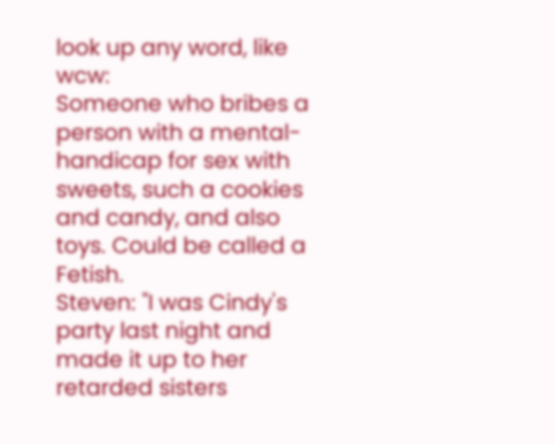look up any word, like wcw:
Someone who bribes a person with a mental-handicap for sex with sweets, such a cookies and candy, and also toys. Could be called a Fetish.
Steven: "I was Cindy's party last night and made it up to her retarded sisters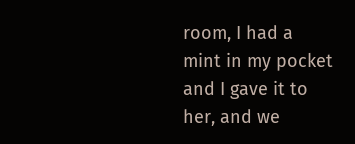room, I had a mint in my pocket and I gave it to her, and we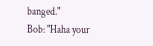banged."
Bob: "Haha your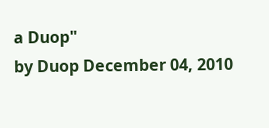a Duop"
by Duop December 04, 2010